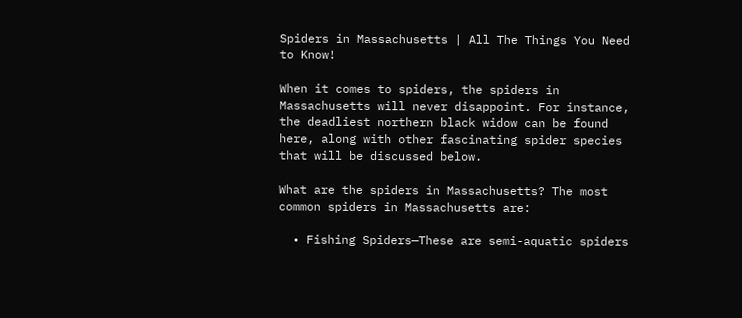Spiders in Massachusetts | All The Things You Need to Know!

When it comes to spiders, the spiders in Massachusetts will never disappoint. For instance, the deadliest northern black widow can be found here, along with other fascinating spider species that will be discussed below.

What are the spiders in Massachusetts? The most common spiders in Massachusetts are:

  • Fishing Spiders—These are semi-aquatic spiders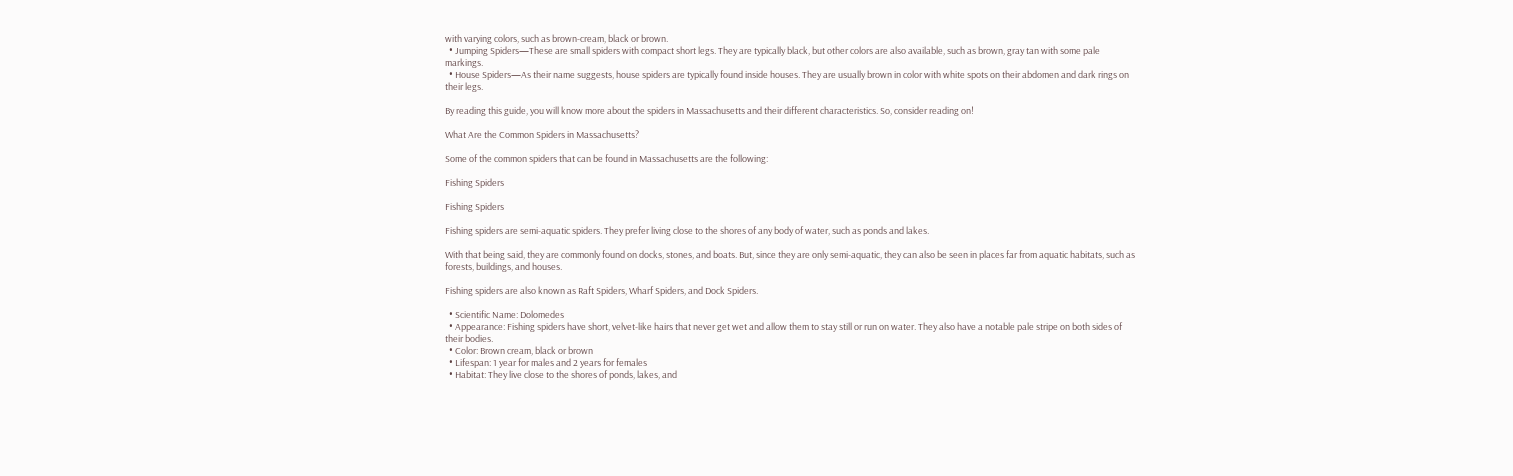with varying colors, such as brown-cream, black or brown.
  • Jumping Spiders—These are small spiders with compact short legs. They are typically black, but other colors are also available, such as brown, gray tan with some pale markings.
  • House Spiders—As their name suggests, house spiders are typically found inside houses. They are usually brown in color with white spots on their abdomen and dark rings on their legs.

By reading this guide, you will know more about the spiders in Massachusetts and their different characteristics. So, consider reading on!

What Are the Common Spiders in Massachusetts?

Some of the common spiders that can be found in Massachusetts are the following:

Fishing Spiders

Fishing Spiders

Fishing spiders are semi-aquatic spiders. They prefer living close to the shores of any body of water, such as ponds and lakes.

With that being said, they are commonly found on docks, stones, and boats. But, since they are only semi-aquatic, they can also be seen in places far from aquatic habitats, such as forests, buildings, and houses.

Fishing spiders are also known as Raft Spiders, Wharf Spiders, and Dock Spiders.

  • Scientific Name: Dolomedes
  • Appearance: Fishing spiders have short, velvet-like hairs that never get wet and allow them to stay still or run on water. They also have a notable pale stripe on both sides of their bodies.
  • Color: Brown cream, black or brown
  • Lifespan: 1 year for males and 2 years for females
  • Habitat: They live close to the shores of ponds, lakes, and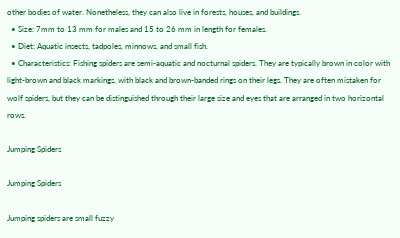other bodies of water. Nonetheless, they can also live in forests, houses, and buildings.
  • Size: 7mm to 13 mm for males and 15 to 26 mm in length for females.
  • Diet: Aquatic insects, tadpoles, minnows, and small fish.
  • Characteristics: Fishing spiders are semi-aquatic and nocturnal spiders. They are typically brown in color with light-brown and black markings, with black and brown-banded rings on their legs. They are often mistaken for wolf spiders, but they can be distinguished through their large size and eyes that are arranged in two horizontal rows.

Jumping Spiders

Jumping Spiders

Jumping spiders are small fuzzy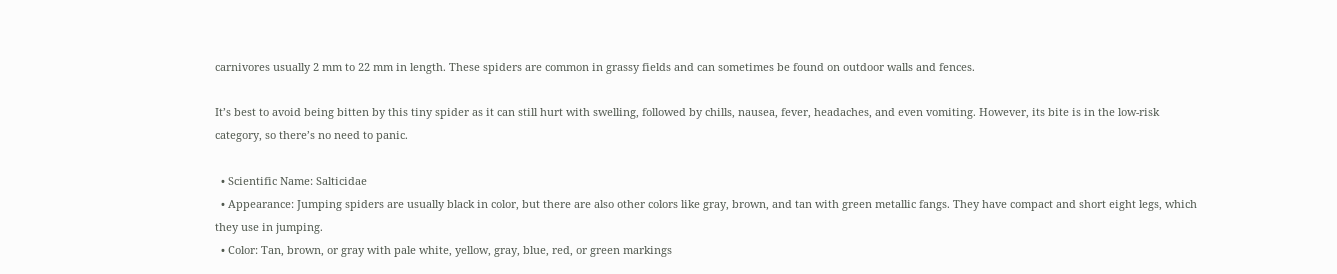carnivores usually 2 mm to 22 mm in length. These spiders are common in grassy fields and can sometimes be found on outdoor walls and fences.

It’s best to avoid being bitten by this tiny spider as it can still hurt with swelling, followed by chills, nausea, fever, headaches, and even vomiting. However, its bite is in the low-risk category, so there’s no need to panic.

  • Scientific Name: Salticidae
  • Appearance: Jumping spiders are usually black in color, but there are also other colors like gray, brown, and tan with green metallic fangs. They have compact and short eight legs, which they use in jumping.
  • Color: Tan, brown, or gray with pale white, yellow, gray, blue, red, or green markings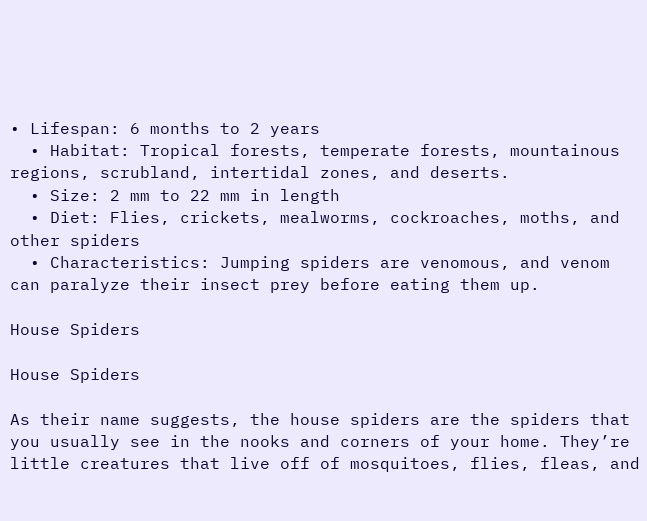• Lifespan: 6 months to 2 years
  • Habitat: Tropical forests, temperate forests, mountainous regions, scrubland, intertidal zones, and deserts.
  • Size: 2 mm to 22 mm in length
  • Diet: Flies, crickets, mealworms, cockroaches, moths, and other spiders
  • Characteristics: Jumping spiders are venomous, and venom can paralyze their insect prey before eating them up.

House Spiders

House Spiders

As their name suggests, the house spiders are the spiders that you usually see in the nooks and corners of your home. They’re little creatures that live off of mosquitoes, flies, fleas, and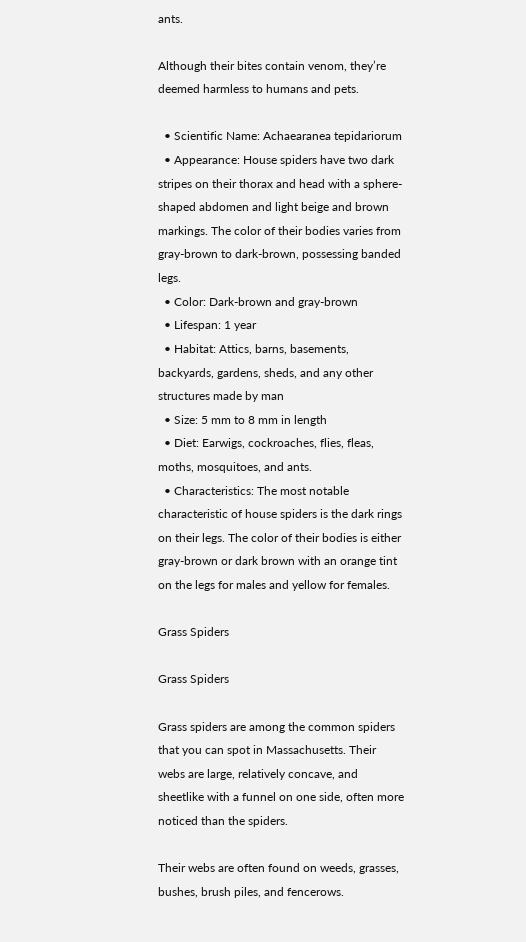ants.

Although their bites contain venom, they’re deemed harmless to humans and pets.

  • Scientific Name: Achaearanea tepidariorum
  • Appearance: House spiders have two dark stripes on their thorax and head with a sphere-shaped abdomen and light beige and brown markings. The color of their bodies varies from gray-brown to dark-brown, possessing banded legs.
  • Color: Dark-brown and gray-brown
  • Lifespan: 1 year
  • Habitat: Attics, barns, basements, backyards, gardens, sheds, and any other structures made by man
  • Size: 5 mm to 8 mm in length
  • Diet: Earwigs, cockroaches, flies, fleas, moths, mosquitoes, and ants.
  • Characteristics: The most notable characteristic of house spiders is the dark rings on their legs. The color of their bodies is either gray-brown or dark brown with an orange tint on the legs for males and yellow for females.

Grass Spiders

Grass Spiders

Grass spiders are among the common spiders that you can spot in Massachusetts. Their webs are large, relatively concave, and sheetlike with a funnel on one side, often more noticed than the spiders.

Their webs are often found on weeds, grasses, bushes, brush piles, and fencerows.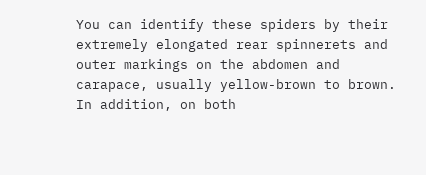You can identify these spiders by their extremely elongated rear spinnerets and outer markings on the abdomen and carapace, usually yellow-brown to brown. In addition, on both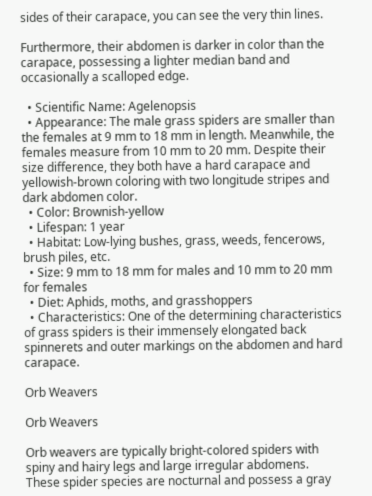sides of their carapace, you can see the very thin lines.

Furthermore, their abdomen is darker in color than the carapace, possessing a lighter median band and occasionally a scalloped edge.

  • Scientific Name: Agelenopsis
  • Appearance: The male grass spiders are smaller than the females at 9 mm to 18 mm in length. Meanwhile, the females measure from 10 mm to 20 mm. Despite their size difference, they both have a hard carapace and yellowish-brown coloring with two longitude stripes and dark abdomen color.
  • Color: Brownish-yellow
  • Lifespan: 1 year
  • Habitat: Low-lying bushes, grass, weeds, fencerows, brush piles, etc.
  • Size: 9 mm to 18 mm for males and 10 mm to 20 mm for females
  • Diet: Aphids, moths, and grasshoppers
  • Characteristics: One of the determining characteristics of grass spiders is their immensely elongated back spinnerets and outer markings on the abdomen and hard carapace.

Orb Weavers

Orb Weavers

Orb weavers are typically bright-colored spiders with spiny and hairy legs and large irregular abdomens. These spider species are nocturnal and possess a gray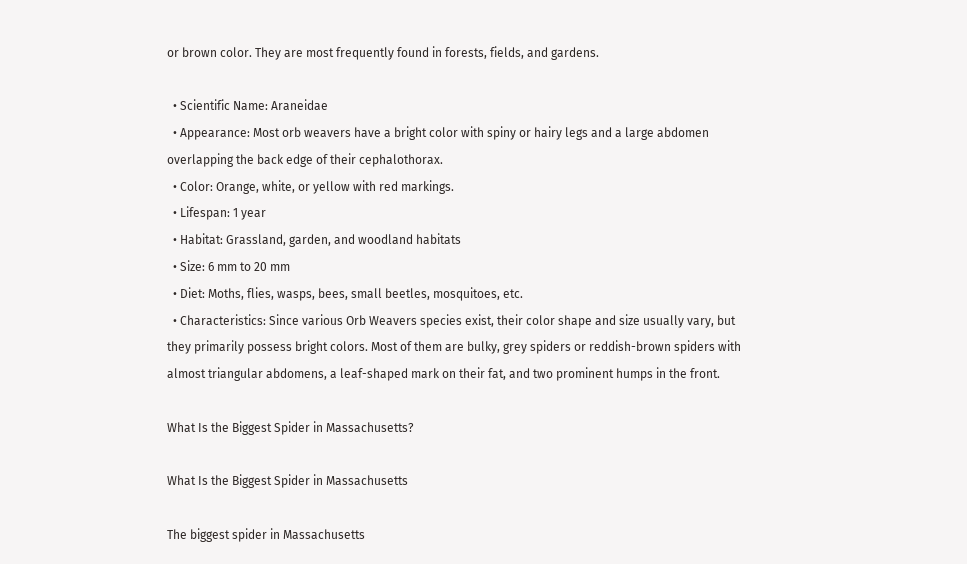or brown color. They are most frequently found in forests, fields, and gardens.

  • Scientific Name: Araneidae
  • Appearance: Most orb weavers have a bright color with spiny or hairy legs and a large abdomen overlapping the back edge of their cephalothorax.
  • Color: Orange, white, or yellow with red markings.
  • Lifespan: 1 year
  • Habitat: Grassland, garden, and woodland habitats
  • Size: 6 mm to 20 mm
  • Diet: Moths, flies, wasps, bees, small beetles, mosquitoes, etc.
  • Characteristics: Since various Orb Weavers species exist, their color shape and size usually vary, but they primarily possess bright colors. Most of them are bulky, grey spiders or reddish-brown spiders with almost triangular abdomens, a leaf-shaped mark on their fat, and two prominent humps in the front.

What Is the Biggest Spider in Massachusetts?

What Is the Biggest Spider in Massachusetts

The biggest spider in Massachusetts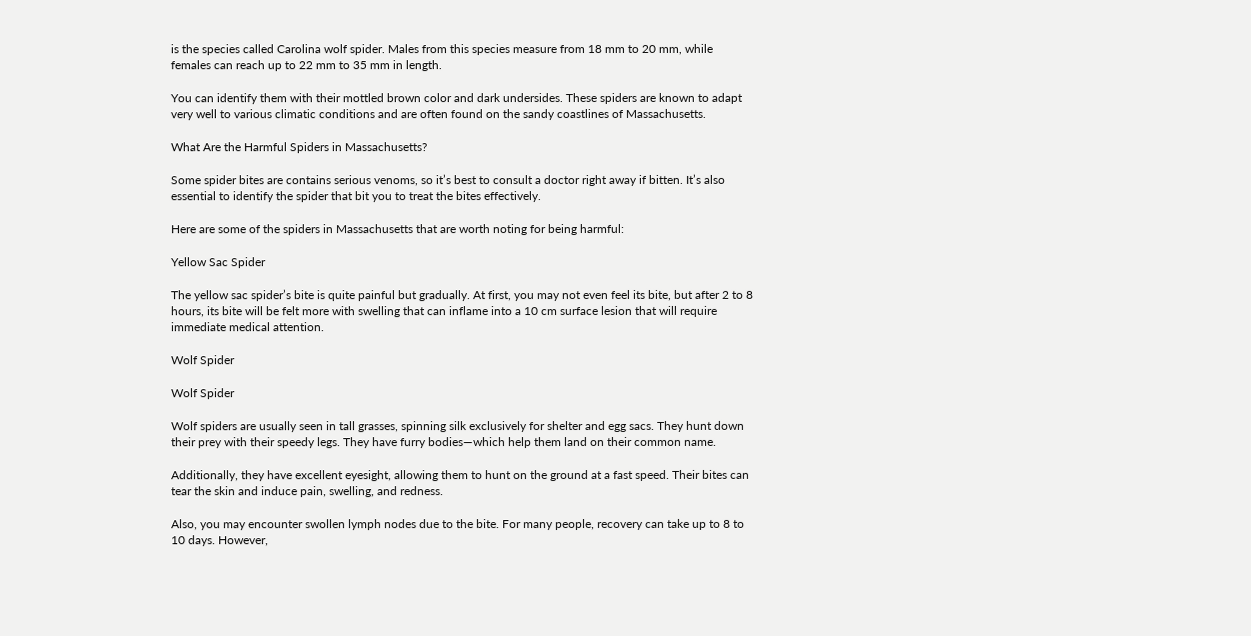is the species called Carolina wolf spider. Males from this species measure from 18 mm to 20 mm, while females can reach up to 22 mm to 35 mm in length.

You can identify them with their mottled brown color and dark undersides. These spiders are known to adapt very well to various climatic conditions and are often found on the sandy coastlines of Massachusetts.

What Are the Harmful Spiders in Massachusetts?

Some spider bites are contains serious venoms, so it’s best to consult a doctor right away if bitten. It’s also essential to identify the spider that bit you to treat the bites effectively.

Here are some of the spiders in Massachusetts that are worth noting for being harmful:

Yellow Sac Spider

The yellow sac spider’s bite is quite painful but gradually. At first, you may not even feel its bite, but after 2 to 8 hours, its bite will be felt more with swelling that can inflame into a 10 cm surface lesion that will require immediate medical attention.

Wolf Spider

Wolf Spider

Wolf spiders are usually seen in tall grasses, spinning silk exclusively for shelter and egg sacs. They hunt down their prey with their speedy legs. They have furry bodies—which help them land on their common name.

Additionally, they have excellent eyesight, allowing them to hunt on the ground at a fast speed. Their bites can tear the skin and induce pain, swelling, and redness.

Also, you may encounter swollen lymph nodes due to the bite. For many people, recovery can take up to 8 to 10 days. However,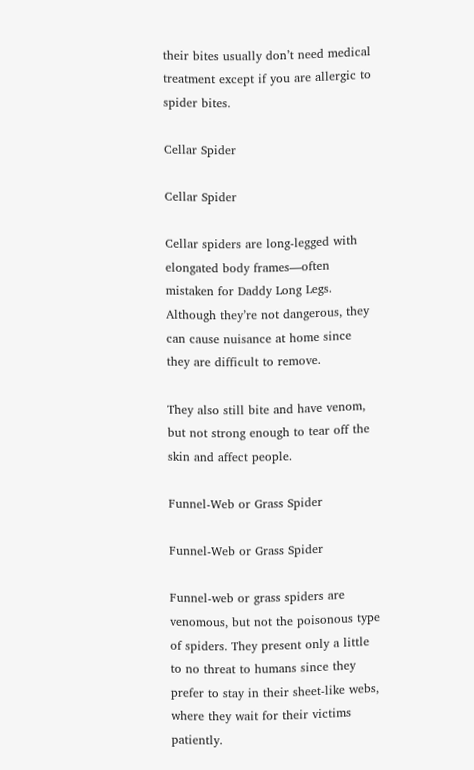their bites usually don’t need medical treatment except if you are allergic to spider bites.

Cellar Spider

Cellar Spider

Cellar spiders are long-legged with elongated body frames—often mistaken for Daddy Long Legs. Although they’re not dangerous, they can cause nuisance at home since they are difficult to remove.

They also still bite and have venom, but not strong enough to tear off the skin and affect people.

Funnel-Web or Grass Spider

Funnel-Web or Grass Spider

Funnel-web or grass spiders are venomous, but not the poisonous type of spiders. They present only a little to no threat to humans since they prefer to stay in their sheet-like webs, where they wait for their victims patiently.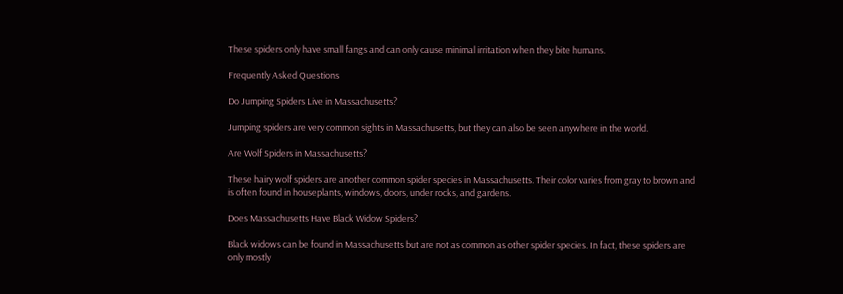These spiders only have small fangs and can only cause minimal irritation when they bite humans.

Frequently Asked Questions

Do Jumping Spiders Live in Massachusetts?

Jumping spiders are very common sights in Massachusetts, but they can also be seen anywhere in the world.

Are Wolf Spiders in Massachusetts?

These hairy wolf spiders are another common spider species in Massachusetts. Their color varies from gray to brown and is often found in houseplants, windows, doors, under rocks, and gardens.

Does Massachusetts Have Black Widow Spiders?

Black widows can be found in Massachusetts but are not as common as other spider species. In fact, these spiders are only mostly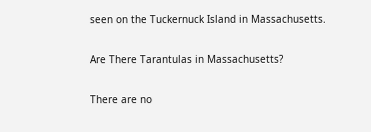seen on the Tuckernuck Island in Massachusetts.

Are There Tarantulas in Massachusetts?

There are no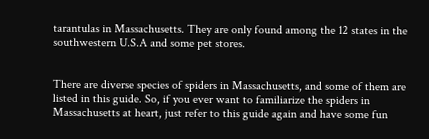tarantulas in Massachusetts. They are only found among the 12 states in the southwestern U.S.A and some pet stores.


There are diverse species of spiders in Massachusetts, and some of them are listed in this guide. So, if you ever want to familiarize the spiders in Massachusetts at heart, just refer to this guide again and have some fun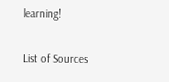learning!

List of Sources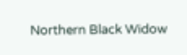Northern Black Widow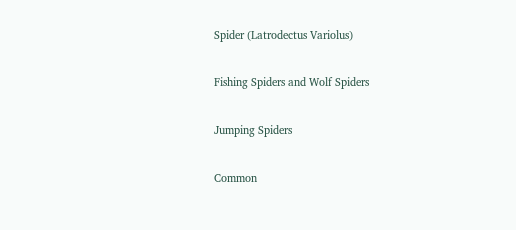Spider (Latrodectus Variolus)

Fishing Spiders and Wolf Spiders

Jumping Spiders

Common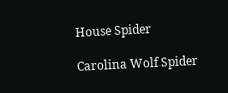House Spider

Carolina Wolf Spider